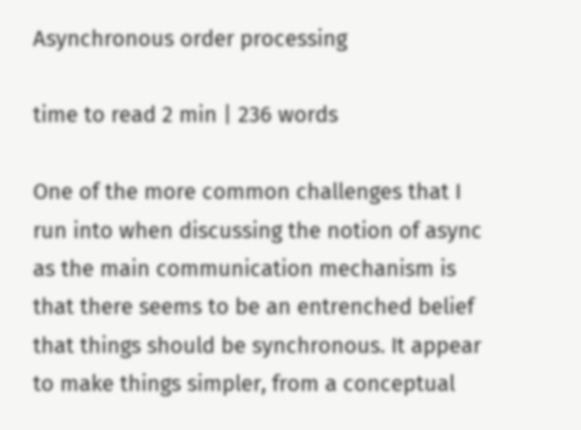Asynchronous order processing

time to read 2 min | 236 words

One of the more common challenges that I run into when discussing the notion of async as the main communication mechanism is that there seems to be an entrenched belief that things should be synchronous. It appear to make things simpler, from a conceptual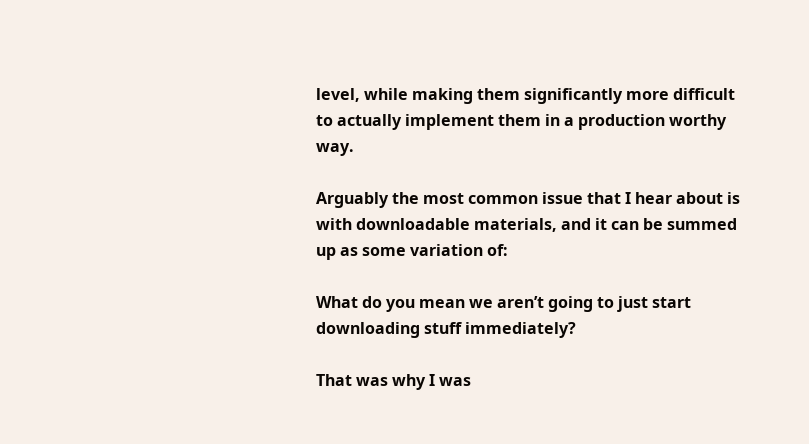level, while making them significantly more difficult to actually implement them in a production worthy way.

Arguably the most common issue that I hear about is with downloadable materials, and it can be summed up as some variation of:

What do you mean we aren’t going to just start downloading stuff immediately?

That was why I was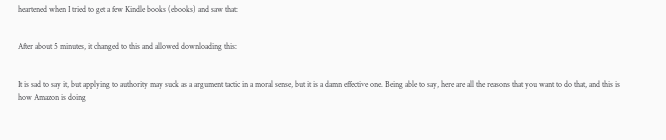heartened when I tried to get a few Kindle books (ebooks) and saw that:


After about 5 minutes, it changed to this and allowed downloading this:


It is sad to say it, but applying to authority may suck as a argument tactic in a moral sense, but it is a damn effective one. Being able to say, here are all the reasons that you want to do that, and this is how Amazon is doing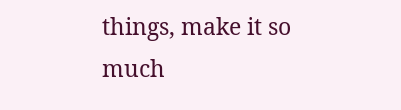things, make it so much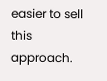easier to sell this approach.